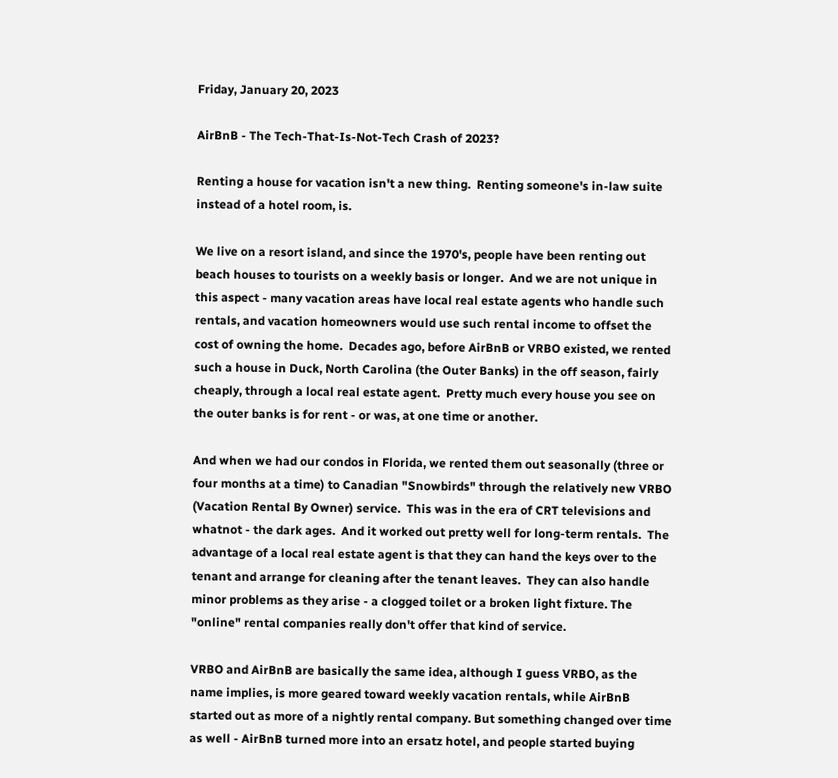Friday, January 20, 2023

AirBnB - The Tech-That-Is-Not-Tech Crash of 2023?

Renting a house for vacation isn't a new thing.  Renting someone's in-law suite instead of a hotel room, is.

We live on a resort island, and since the 1970's, people have been renting out beach houses to tourists on a weekly basis or longer.  And we are not unique in this aspect - many vacation areas have local real estate agents who handle such rentals, and vacation homeowners would use such rental income to offset the cost of owning the home.  Decades ago, before AirBnB or VRBO existed, we rented such a house in Duck, North Carolina (the Outer Banks) in the off season, fairly cheaply, through a local real estate agent.  Pretty much every house you see on the outer banks is for rent - or was, at one time or another.

And when we had our condos in Florida, we rented them out seasonally (three or four months at a time) to Canadian "Snowbirds" through the relatively new VRBO (Vacation Rental By Owner) service.  This was in the era of CRT televisions and whatnot - the dark ages.  And it worked out pretty well for long-term rentals.  The advantage of a local real estate agent is that they can hand the keys over to the tenant and arrange for cleaning after the tenant leaves.  They can also handle minor problems as they arise - a clogged toilet or a broken light fixture. The "online" rental companies really don't offer that kind of service.

VRBO and AirBnB are basically the same idea, although I guess VRBO, as the name implies, is more geared toward weekly vacation rentals, while AirBnB started out as more of a nightly rental company. But something changed over time as well - AirBnB turned more into an ersatz hotel, and people started buying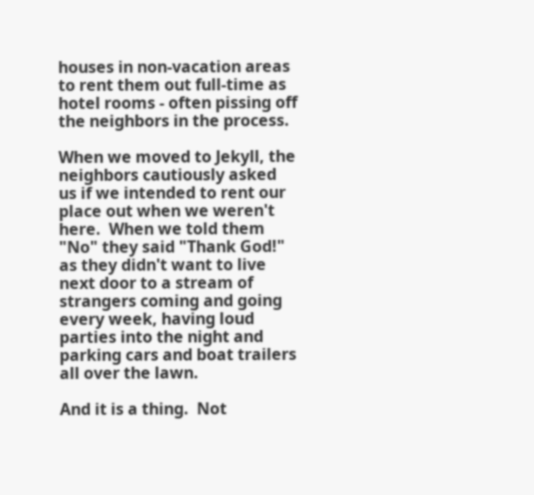houses in non-vacation areas to rent them out full-time as hotel rooms - often pissing off the neighbors in the process.

When we moved to Jekyll, the neighbors cautiously asked us if we intended to rent our place out when we weren't here.  When we told them "No" they said "Thank God!" as they didn't want to live next door to a stream of strangers coming and going every week, having loud parties into the night and parking cars and boat trailers all over the lawn.

And it is a thing.  Not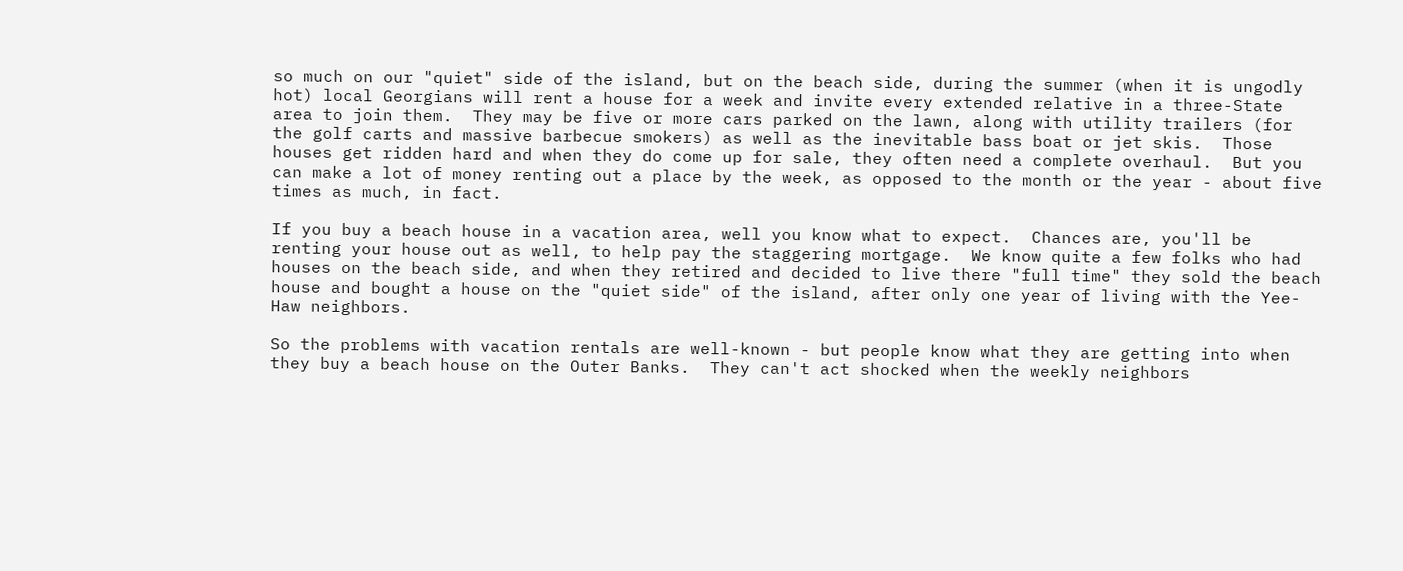so much on our "quiet" side of the island, but on the beach side, during the summer (when it is ungodly hot) local Georgians will rent a house for a week and invite every extended relative in a three-State area to join them.  They may be five or more cars parked on the lawn, along with utility trailers (for the golf carts and massive barbecue smokers) as well as the inevitable bass boat or jet skis.  Those houses get ridden hard and when they do come up for sale, they often need a complete overhaul.  But you can make a lot of money renting out a place by the week, as opposed to the month or the year - about five times as much, in fact.

If you buy a beach house in a vacation area, well you know what to expect.  Chances are, you'll be renting your house out as well, to help pay the staggering mortgage.  We know quite a few folks who had houses on the beach side, and when they retired and decided to live there "full time" they sold the beach house and bought a house on the "quiet side" of the island, after only one year of living with the Yee-Haw neighbors.

So the problems with vacation rentals are well-known - but people know what they are getting into when they buy a beach house on the Outer Banks.  They can't act shocked when the weekly neighbors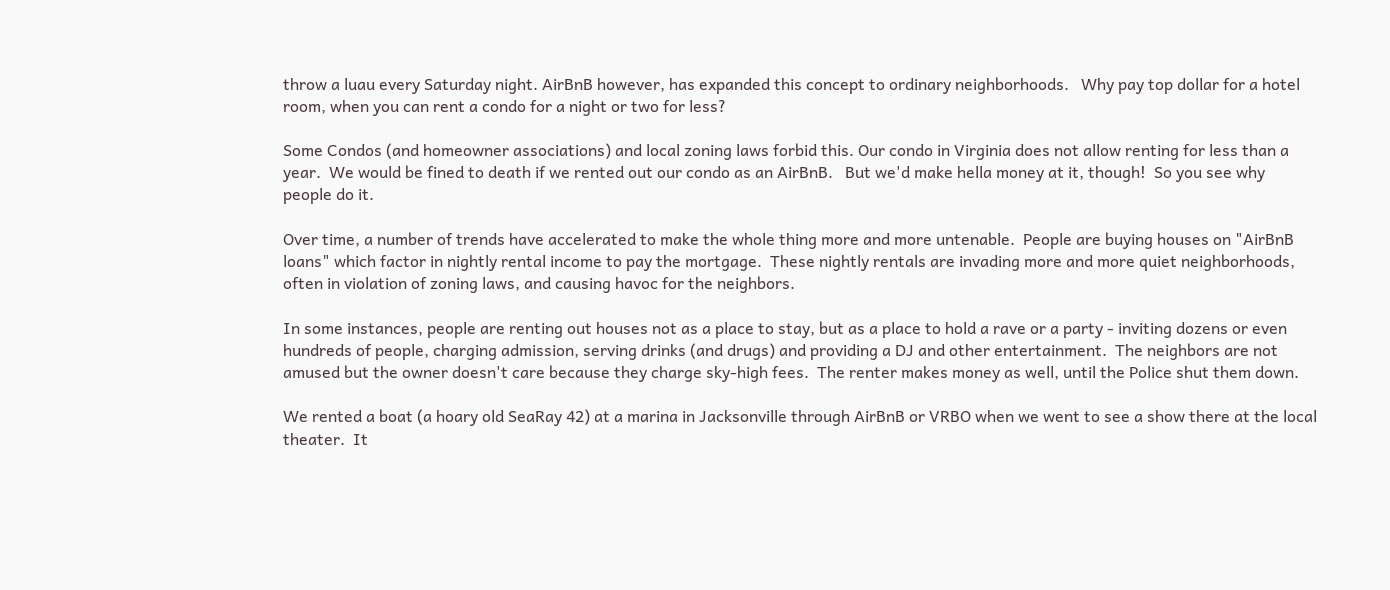throw a luau every Saturday night. AirBnB however, has expanded this concept to ordinary neighborhoods.   Why pay top dollar for a hotel room, when you can rent a condo for a night or two for less?

Some Condos (and homeowner associations) and local zoning laws forbid this. Our condo in Virginia does not allow renting for less than a year.  We would be fined to death if we rented out our condo as an AirBnB.   But we'd make hella money at it, though!  So you see why people do it.

Over time, a number of trends have accelerated to make the whole thing more and more untenable.  People are buying houses on "AirBnB loans" which factor in nightly rental income to pay the mortgage.  These nightly rentals are invading more and more quiet neighborhoods, often in violation of zoning laws, and causing havoc for the neighbors.

In some instances, people are renting out houses not as a place to stay, but as a place to hold a rave or a party - inviting dozens or even hundreds of people, charging admission, serving drinks (and drugs) and providing a DJ and other entertainment.  The neighbors are not amused but the owner doesn't care because they charge sky-high fees.  The renter makes money as well, until the Police shut them down.

We rented a boat (a hoary old SeaRay 42) at a marina in Jacksonville through AirBnB or VRBO when we went to see a show there at the local theater.  It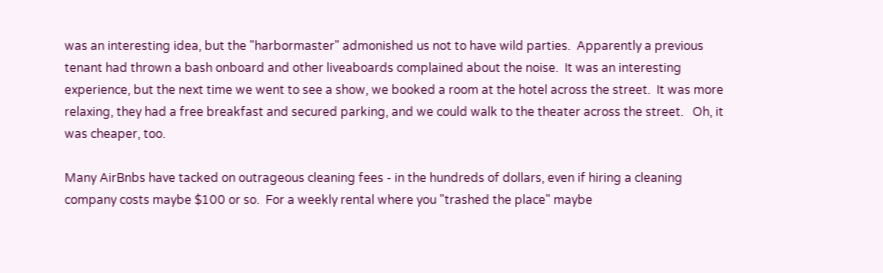was an interesting idea, but the "harbormaster" admonished us not to have wild parties.  Apparently a previous tenant had thrown a bash onboard and other liveaboards complained about the noise.  It was an interesting experience, but the next time we went to see a show, we booked a room at the hotel across the street.  It was more relaxing, they had a free breakfast and secured parking, and we could walk to the theater across the street.   Oh, it was cheaper, too.

Many AirBnbs have tacked on outrageous cleaning fees - in the hundreds of dollars, even if hiring a cleaning company costs maybe $100 or so.  For a weekly rental where you "trashed the place" maybe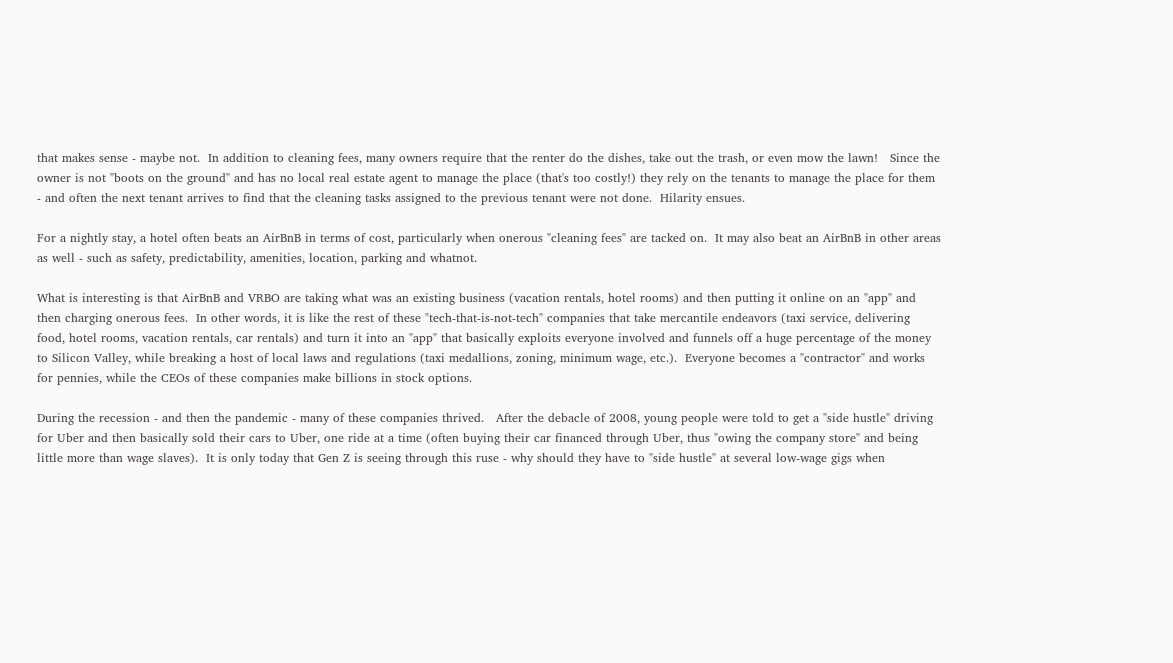that makes sense - maybe not.  In addition to cleaning fees, many owners require that the renter do the dishes, take out the trash, or even mow the lawn!   Since the owner is not "boots on the ground" and has no local real estate agent to manage the place (that's too costly!) they rely on the tenants to manage the place for them - and often the next tenant arrives to find that the cleaning tasks assigned to the previous tenant were not done.  Hilarity ensues.

For a nightly stay, a hotel often beats an AirBnB in terms of cost, particularly when onerous "cleaning fees" are tacked on.  It may also beat an AirBnB in other areas as well - such as safety, predictability, amenities, location, parking and whatnot.

What is interesting is that AirBnB and VRBO are taking what was an existing business (vacation rentals, hotel rooms) and then putting it online on an "app" and then charging onerous fees.  In other words, it is like the rest of these "tech-that-is-not-tech" companies that take mercantile endeavors (taxi service, delivering food, hotel rooms, vacation rentals, car rentals) and turn it into an "app" that basically exploits everyone involved and funnels off a huge percentage of the money to Silicon Valley, while breaking a host of local laws and regulations (taxi medallions, zoning, minimum wage, etc.).  Everyone becomes a "contractor" and works for pennies, while the CEOs of these companies make billions in stock options.

During the recession - and then the pandemic - many of these companies thrived.   After the debacle of 2008, young people were told to get a "side hustle" driving for Uber and then basically sold their cars to Uber, one ride at a time (often buying their car financed through Uber, thus "owing the company store" and being little more than wage slaves).  It is only today that Gen Z is seeing through this ruse - why should they have to "side hustle" at several low-wage gigs when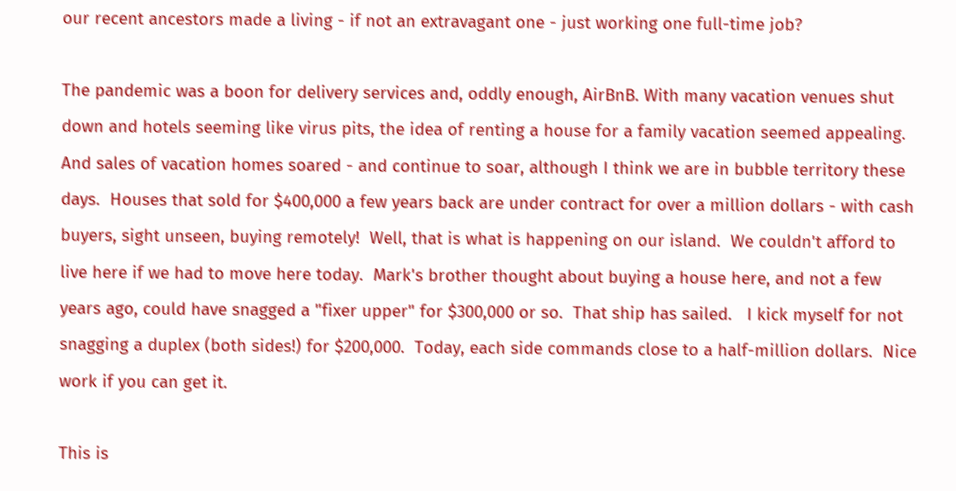our recent ancestors made a living - if not an extravagant one - just working one full-time job?

The pandemic was a boon for delivery services and, oddly enough, AirBnB. With many vacation venues shut down and hotels seeming like virus pits, the idea of renting a house for a family vacation seemed appealing.  And sales of vacation homes soared - and continue to soar, although I think we are in bubble territory these days.  Houses that sold for $400,000 a few years back are under contract for over a million dollars - with cash buyers, sight unseen, buying remotely!  Well, that is what is happening on our island.  We couldn't afford to live here if we had to move here today.  Mark's brother thought about buying a house here, and not a few years ago, could have snagged a "fixer upper" for $300,000 or so.  That ship has sailed.   I kick myself for not snagging a duplex (both sides!) for $200,000.  Today, each side commands close to a half-million dollars.  Nice work if you can get it.

This is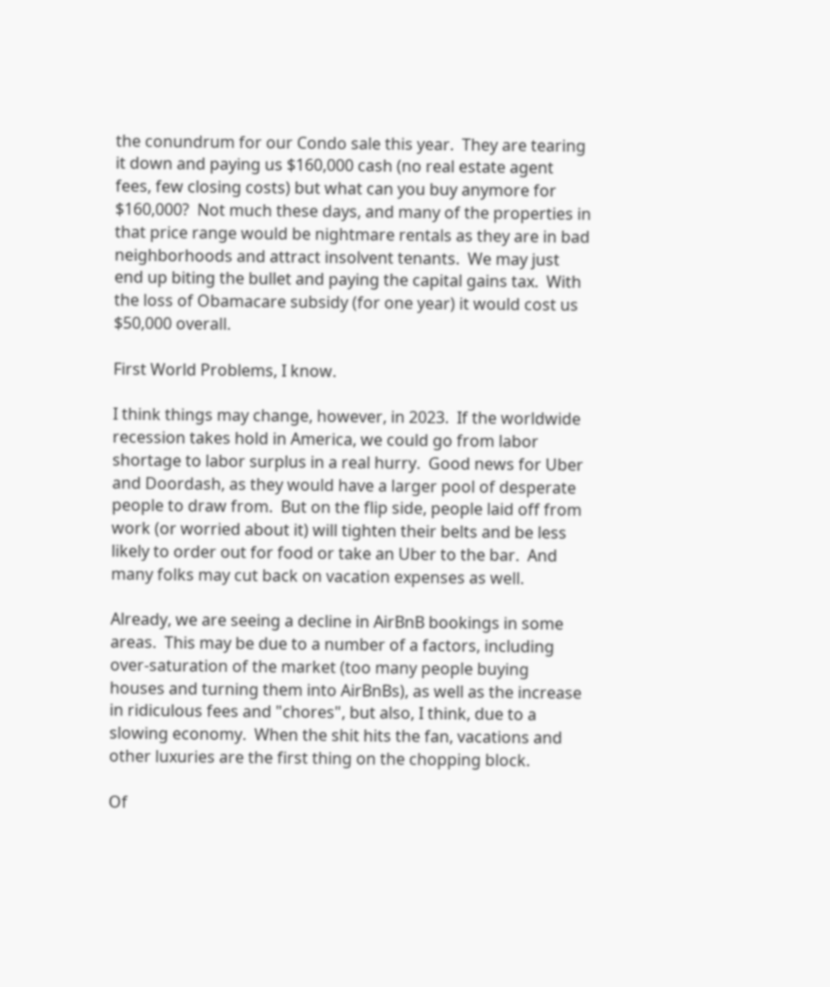the conundrum for our Condo sale this year.  They are tearing it down and paying us $160,000 cash (no real estate agent fees, few closing costs) but what can you buy anymore for $160,000?  Not much these days, and many of the properties in that price range would be nightmare rentals as they are in bad neighborhoods and attract insolvent tenants.  We may just end up biting the bullet and paying the capital gains tax.  With the loss of Obamacare subsidy (for one year) it would cost us $50,000 overall.

First World Problems, I know.

I think things may change, however, in 2023.  If the worldwide recession takes hold in America, we could go from labor shortage to labor surplus in a real hurry.  Good news for Uber and Doordash, as they would have a larger pool of desperate people to draw from.  But on the flip side, people laid off from work (or worried about it) will tighten their belts and be less likely to order out for food or take an Uber to the bar.  And many folks may cut back on vacation expenses as well.

Already, we are seeing a decline in AirBnB bookings in some areas.  This may be due to a number of a factors, including over-saturation of the market (too many people buying houses and turning them into AirBnBs), as well as the increase in ridiculous fees and "chores", but also, I think, due to a slowing economy.  When the shit hits the fan, vacations and other luxuries are the first thing on the chopping block.

Of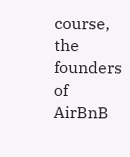course, the founders of AirBnB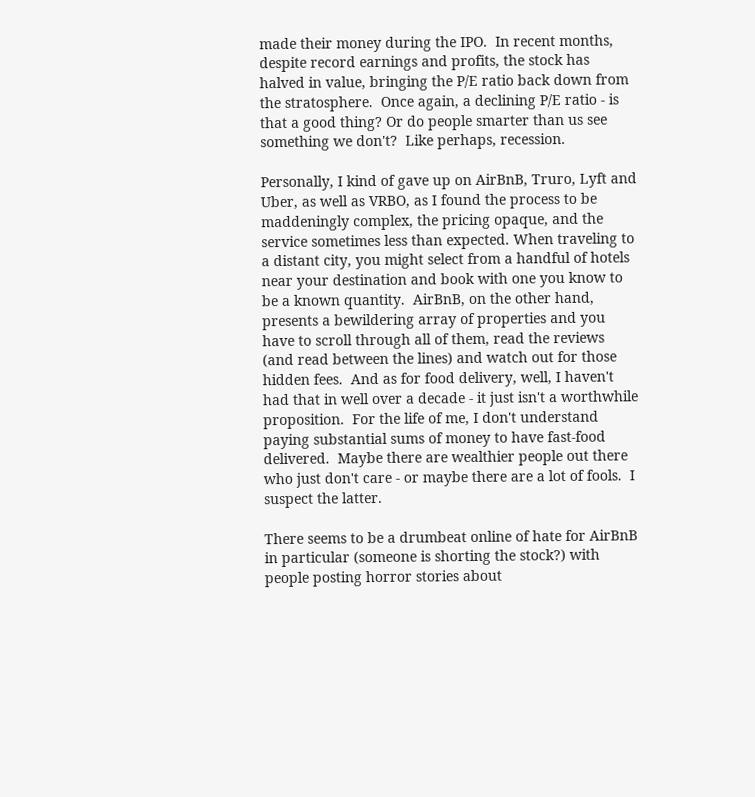made their money during the IPO.  In recent months, despite record earnings and profits, the stock has halved in value, bringing the P/E ratio back down from the stratosphere.  Once again, a declining P/E ratio - is that a good thing? Or do people smarter than us see something we don't?  Like perhaps, recession.

Personally, I kind of gave up on AirBnB, Truro, Lyft and Uber, as well as VRBO, as I found the process to be maddeningly complex, the pricing opaque, and the service sometimes less than expected. When traveling to a distant city, you might select from a handful of hotels near your destination and book with one you know to be a known quantity.  AirBnB, on the other hand, presents a bewildering array of properties and you have to scroll through all of them, read the reviews (and read between the lines) and watch out for those hidden fees.  And as for food delivery, well, I haven't had that in well over a decade - it just isn't a worthwhile proposition.  For the life of me, I don't understand paying substantial sums of money to have fast-food delivered.  Maybe there are wealthier people out there who just don't care - or maybe there are a lot of fools.  I suspect the latter.

There seems to be a drumbeat online of hate for AirBnB in particular (someone is shorting the stock?) with people posting horror stories about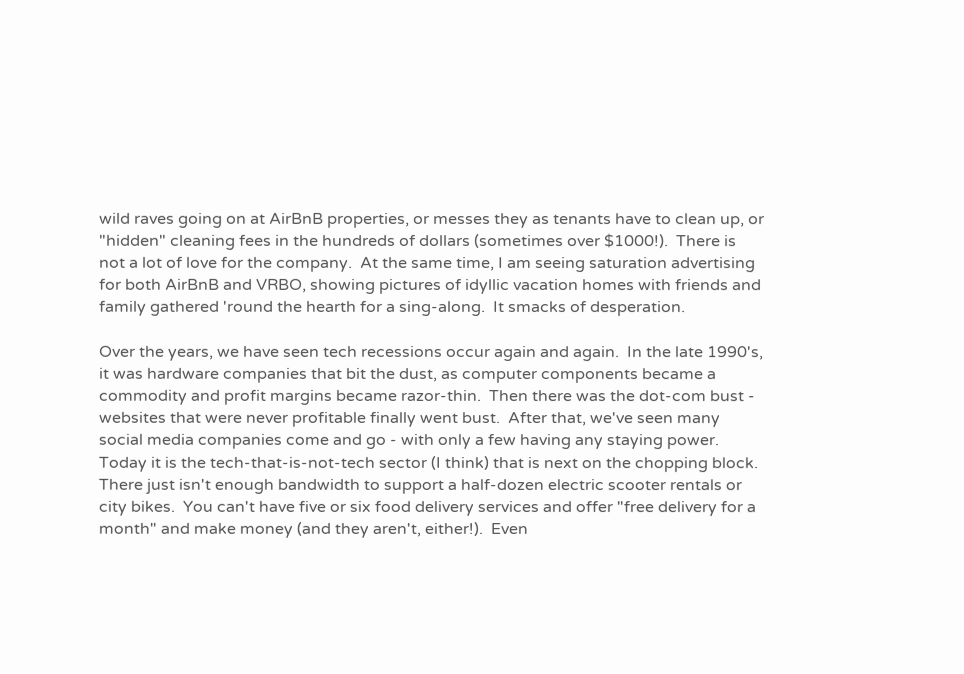wild raves going on at AirBnB properties, or messes they as tenants have to clean up, or "hidden" cleaning fees in the hundreds of dollars (sometimes over $1000!).  There is not a lot of love for the company.  At the same time, I am seeing saturation advertising for both AirBnB and VRBO, showing pictures of idyllic vacation homes with friends and family gathered 'round the hearth for a sing-along.  It smacks of desperation.

Over the years, we have seen tech recessions occur again and again.  In the late 1990's, it was hardware companies that bit the dust, as computer components became a commodity and profit margins became razor-thin.  Then there was the dot-com bust - websites that were never profitable finally went bust.  After that, we've seen many social media companies come and go - with only a few having any staying power.   Today it is the tech-that-is-not-tech sector (I think) that is next on the chopping block.  There just isn't enough bandwidth to support a half-dozen electric scooter rentals or city bikes.  You can't have five or six food delivery services and offer "free delivery for a month" and make money (and they aren't, either!).  Even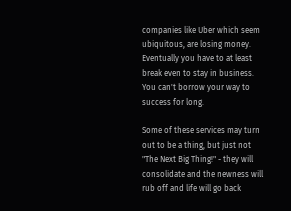companies like Uber which seem ubiquitous, are losing money.   Eventually you have to at least break even to stay in business.   You can't borrow your way to success for long.

Some of these services may turn out to be a thing, but just not "The Next Big Thing!" - they will consolidate and the newness will rub off and life will go back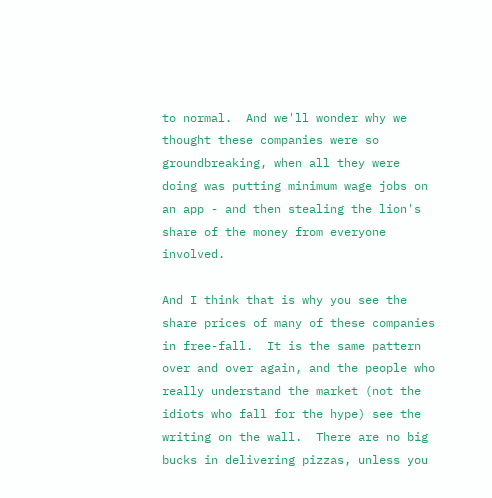to normal.  And we'll wonder why we thought these companies were so groundbreaking, when all they were doing was putting minimum wage jobs on an app - and then stealing the lion's share of the money from everyone involved.

And I think that is why you see the share prices of many of these companies in free-fall.  It is the same pattern over and over again, and the people who really understand the market (not the idiots who fall for the hype) see the writing on the wall.  There are no big bucks in delivering pizzas, unless you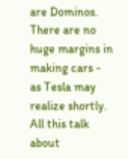are Dominos.  There are no huge margins in making cars - as Tesla may realize shortly.    All this talk about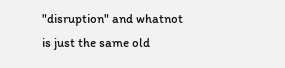"disruption" and whatnot is just the same old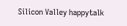Silicon Valley happytalk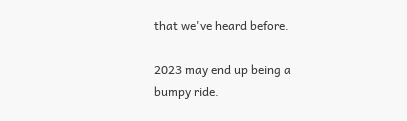that we've heard before.

2023 may end up being a bumpy ride.